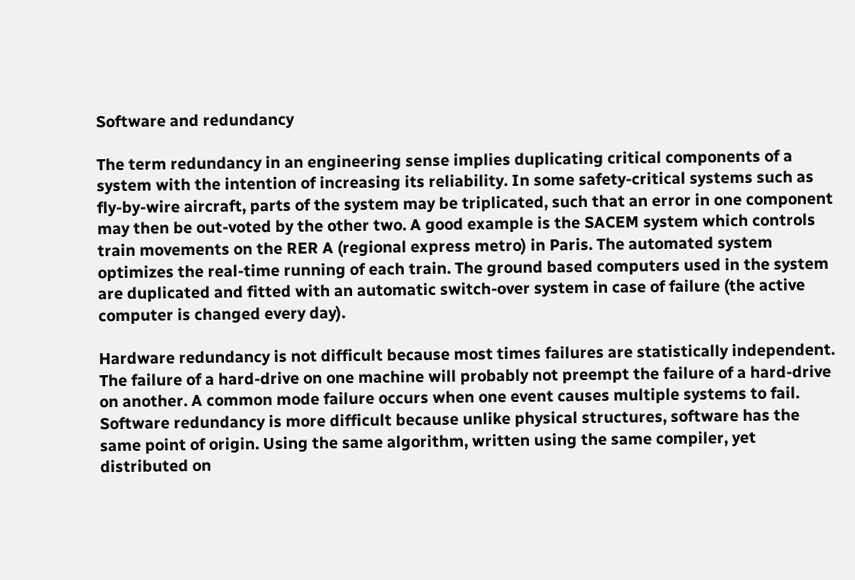Software and redundancy

The term redundancy in an engineering sense implies duplicating critical components of a system with the intention of increasing its reliability. In some safety-critical systems such as fly-by-wire aircraft, parts of the system may be triplicated, such that an error in one component may then be out-voted by the other two. A good example is the SACEM system which controls train movements on the RER A (regional express metro) in Paris. The automated system optimizes the real-time running of each train. The ground based computers used in the system are duplicated and fitted with an automatic switch-over system in case of failure (the active computer is changed every day).

Hardware redundancy is not difficult because most times failures are statistically independent. The failure of a hard-drive on one machine will probably not preempt the failure of a hard-drive on another. A common mode failure occurs when one event causes multiple systems to fail. Software redundancy is more difficult because unlike physical structures, software has the same point of origin. Using the same algorithm, written using the same compiler, yet distributed on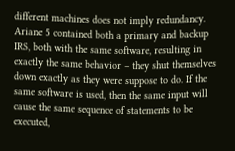different machines does not imply redundancy. Ariane 5 contained both a primary and backup IRS, both with the same software, resulting in exactly the same behavior – they shut themselves down exactly as they were suppose to do. If the same software is used, then the same input will cause the same sequence of statements to be executed,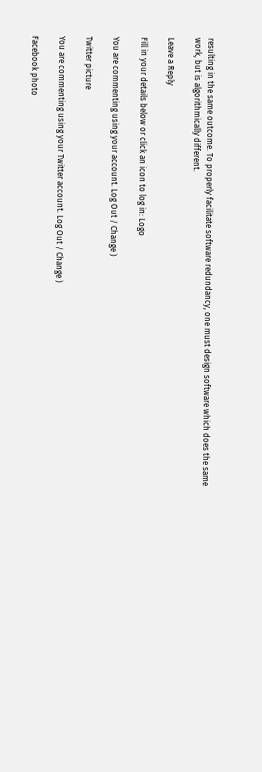resulting in the same outcome. To properly facilitate software redundancy, one must design software which does the same work, but is algorithmically different.

Leave a Reply

Fill in your details below or click an icon to log in: Logo

You are commenting using your account. Log Out / Change )

Twitter picture

You are commenting using your Twitter account. Log Out / Change )

Facebook photo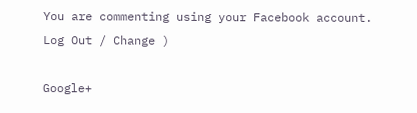You are commenting using your Facebook account. Log Out / Change )

Google+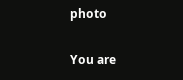photo

You are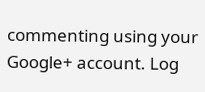commenting using your Google+ account. Log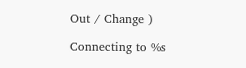Out / Change )

Connecting to %s